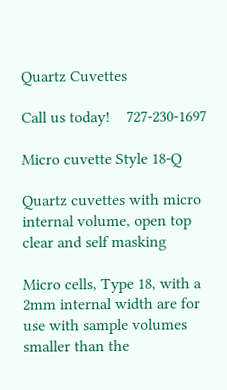Quartz Cuvettes

Call us today!    727-230-1697

Micro cuvette Style 18-Q

Quartz cuvettes with micro internal volume, open top clear and self masking

Micro cells, Type 18, with a 2mm internal width are for use with sample volumes smaller than the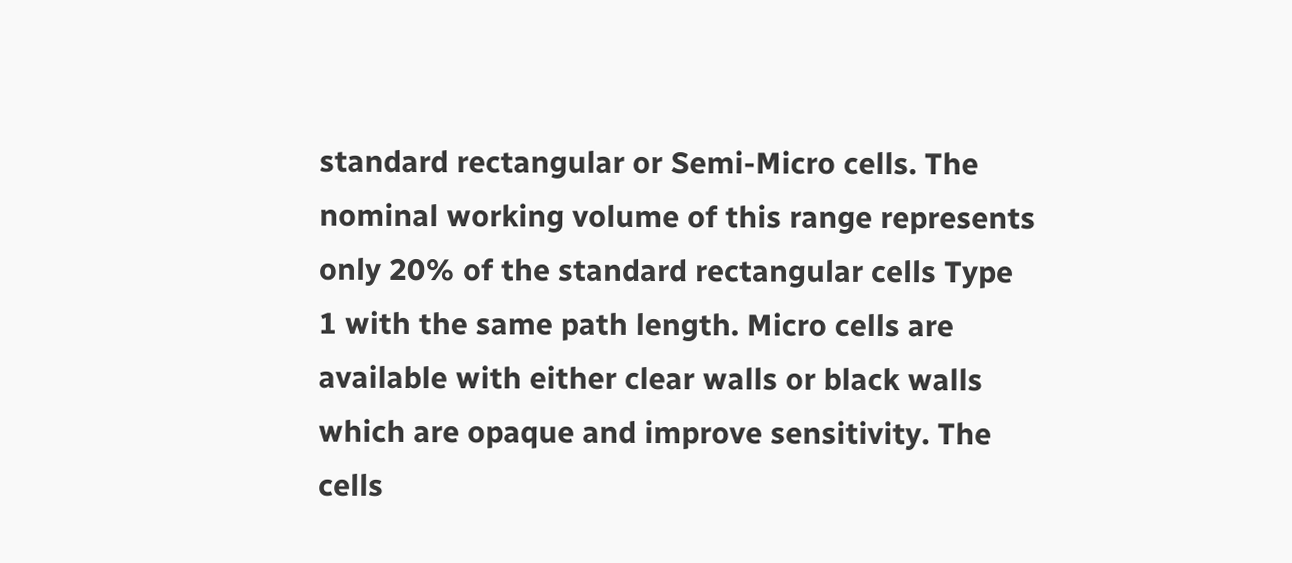standard rectangular or Semi-Micro cells. The nominal working volume of this range represents only 20% of the standard rectangular cells Type 1 with the same path length. Micro cells are available with either clear walls or black walls which are opaque and improve sensitivity. The cells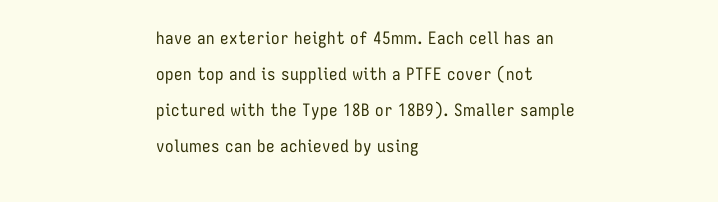have an exterior height of 45mm. Each cell has an open top and is supplied with a PTFE cover (not pictured with the Type 18B or 18B9). Smaller sample volumes can be achieved by using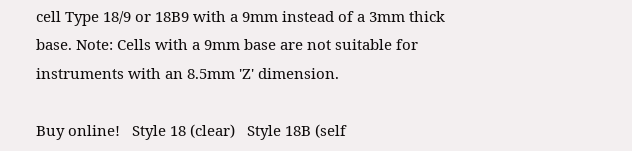cell Type 18/9 or 18B9 with a 9mm instead of a 3mm thick base. Note: Cells with a 9mm base are not suitable for instruments with an 8.5mm 'Z' dimension.

Buy online!   Style 18 (clear)   Style 18B (self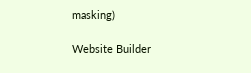masking)

Website Builder